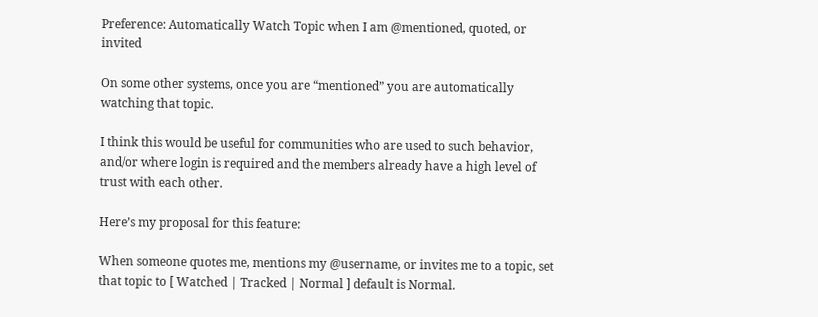Preference: Automatically Watch Topic when I am @mentioned, quoted, or invited

On some other systems, once you are “mentioned” you are automatically watching that topic.

I think this would be useful for communities who are used to such behavior, and/or where login is required and the members already have a high level of trust with each other.

Here’s my proposal for this feature:

When someone quotes me, mentions my @username, or invites me to a topic, set that topic to [ Watched | Tracked | Normal ] default is Normal.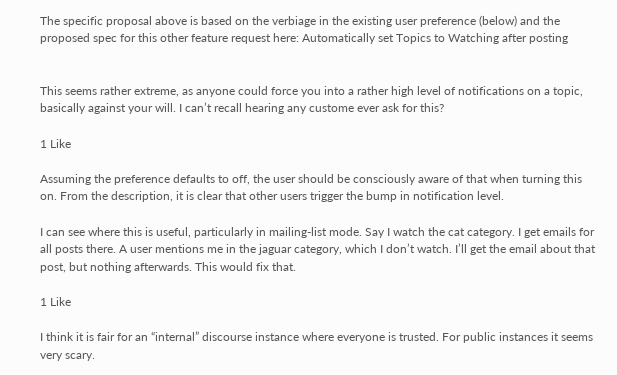The specific proposal above is based on the verbiage in the existing user preference (below) and the proposed spec for this other feature request here: Automatically set Topics to Watching after posting


This seems rather extreme, as anyone could force you into a rather high level of notifications on a topic, basically against your will. I can’t recall hearing any custome ever ask for this?

1 Like

Assuming the preference defaults to off, the user should be consciously aware of that when turning this on. From the description, it is clear that other users trigger the bump in notification level.

I can see where this is useful, particularly in mailing-list mode. Say I watch the cat category. I get emails for all posts there. A user mentions me in the jaguar category, which I don’t watch. I’ll get the email about that post, but nothing afterwards. This would fix that.

1 Like

I think it is fair for an “internal” discourse instance where everyone is trusted. For public instances it seems very scary.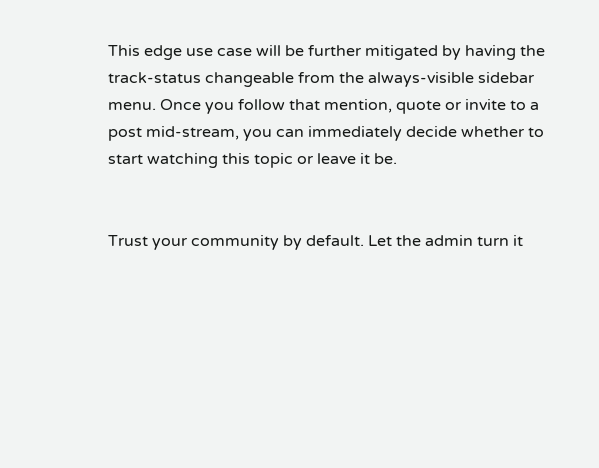This edge use case will be further mitigated by having the track-status changeable from the always-visible sidebar menu. Once you follow that mention, quote or invite to a post mid-stream, you can immediately decide whether to start watching this topic or leave it be.


Trust your community by default. Let the admin turn it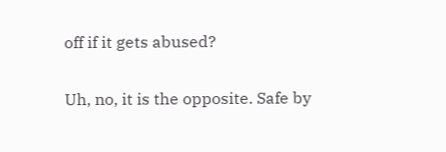off if it gets abused?

Uh, no, it is the opposite. Safe by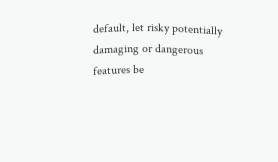default, let risky potentially damaging or dangerous features be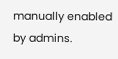manually enabled by admins.